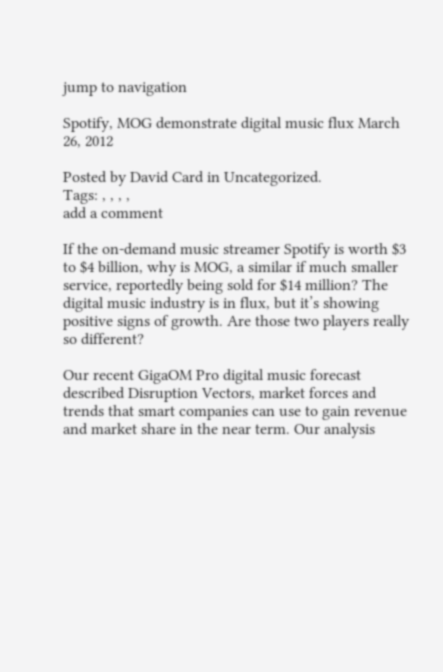jump to navigation

Spotify, MOG demonstrate digital music flux March 26, 2012

Posted by David Card in Uncategorized.
Tags: , , , ,
add a comment

If the on-demand music streamer Spotify is worth $3 to $4 billion, why is MOG, a similar if much smaller service, reportedly being sold for $14 million? The digital music industry is in flux, but it’s showing positive signs of growth. Are those two players really so different?

Our recent GigaOM Pro digital music forecast described Disruption Vectors, market forces and trends that smart companies can use to gain revenue and market share in the near term. Our analysis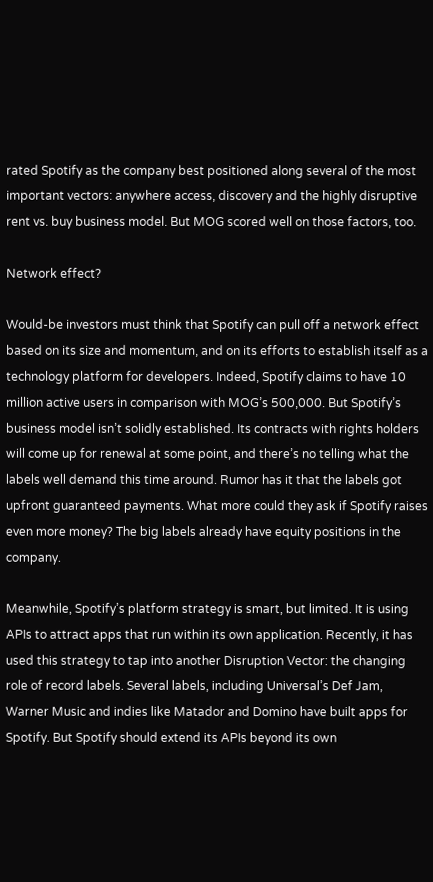rated Spotify as the company best positioned along several of the most important vectors: anywhere access, discovery and the highly disruptive rent vs. buy business model. But MOG scored well on those factors, too.

Network effect?

Would-be investors must think that Spotify can pull off a network effect based on its size and momentum, and on its efforts to establish itself as a technology platform for developers. Indeed, Spotify claims to have 10 million active users in comparison with MOG’s 500,000. But Spotify’s business model isn’t solidly established. Its contracts with rights holders will come up for renewal at some point, and there’s no telling what the labels well demand this time around. Rumor has it that the labels got upfront guaranteed payments. What more could they ask if Spotify raises even more money? The big labels already have equity positions in the company.

Meanwhile, Spotify’s platform strategy is smart, but limited. It is using APIs to attract apps that run within its own application. Recently, it has used this strategy to tap into another Disruption Vector: the changing role of record labels. Several labels, including Universal’s Def Jam, Warner Music and indies like Matador and Domino have built apps for Spotify. But Spotify should extend its APIs beyond its own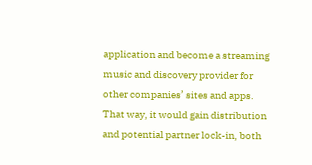application and become a streaming music and discovery provider for other companies’ sites and apps. That way, it would gain distribution and potential partner lock-in, both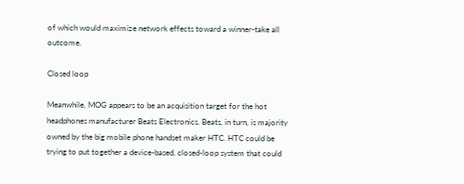of which would maximize network effects toward a winner-take all outcome.

Closed loop

Meanwhile, MOG appears to be an acquisition target for the hot headphones manufacturer Beats Electronics. Beats, in turn, is majority owned by the big mobile phone handset maker HTC. HTC could be trying to put together a device-based, closed-loop system that could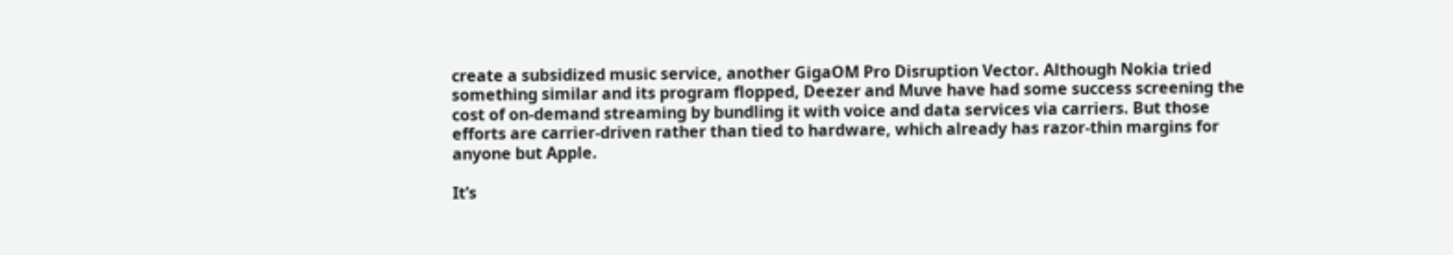create a subsidized music service, another GigaOM Pro Disruption Vector. Although Nokia tried something similar and its program flopped, Deezer and Muve have had some success screening the cost of on-demand streaming by bundling it with voice and data services via carriers. But those efforts are carrier-driven rather than tied to hardware, which already has razor-thin margins for anyone but Apple.

It’s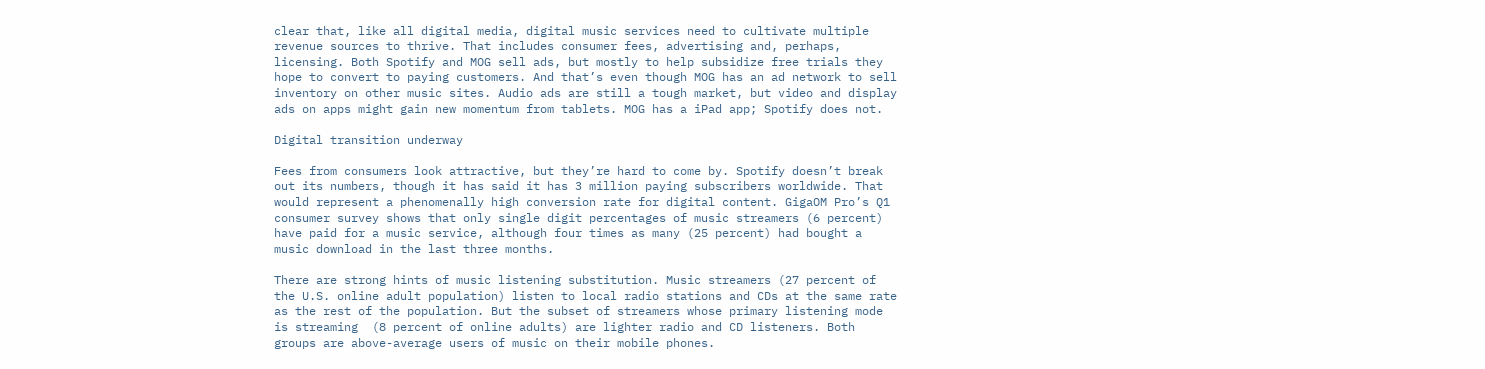clear that, like all digital media, digital music services need to cultivate multiple revenue sources to thrive. That includes consumer fees, advertising and, perhaps, licensing. Both Spotify and MOG sell ads, but mostly to help subsidize free trials they hope to convert to paying customers. And that’s even though MOG has an ad network to sell inventory on other music sites. Audio ads are still a tough market, but video and display ads on apps might gain new momentum from tablets. MOG has a iPad app; Spotify does not.

Digital transition underway

Fees from consumers look attractive, but they’re hard to come by. Spotify doesn’t break out its numbers, though it has said it has 3 million paying subscribers worldwide. That would represent a phenomenally high conversion rate for digital content. GigaOM Pro’s Q1 consumer survey shows that only single digit percentages of music streamers (6 percent) have paid for a music service, although four times as many (25 percent) had bought a music download in the last three months.

There are strong hints of music listening substitution. Music streamers (27 percent of the U.S. online adult population) listen to local radio stations and CDs at the same rate as the rest of the population. But the subset of streamers whose primary listening mode is streaming  (8 percent of online adults) are lighter radio and CD listeners. Both groups are above-average users of music on their mobile phones.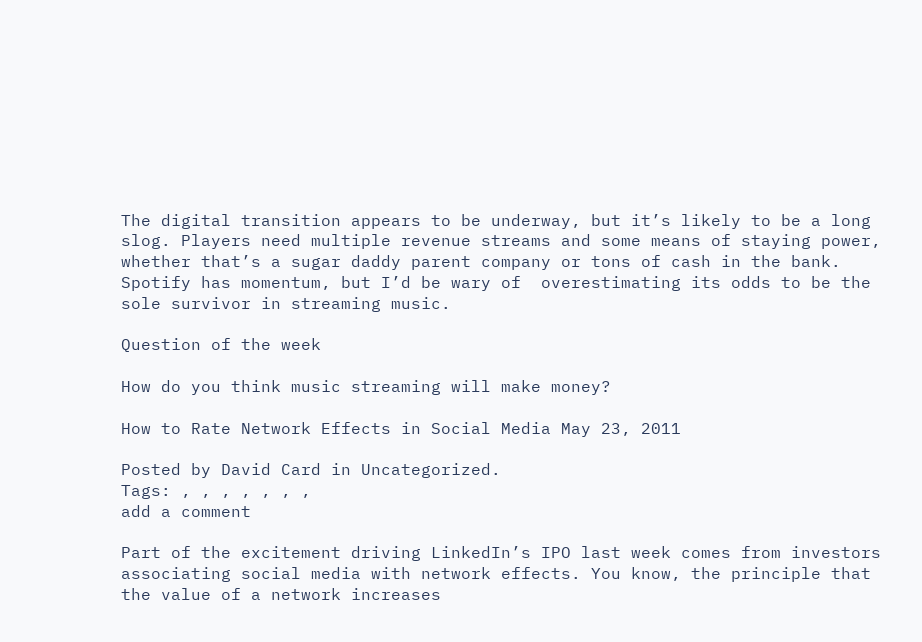The digital transition appears to be underway, but it’s likely to be a long slog. Players need multiple revenue streams and some means of staying power, whether that’s a sugar daddy parent company or tons of cash in the bank. Spotify has momentum, but I’d be wary of  overestimating its odds to be the sole survivor in streaming music.

Question of the week

How do you think music streaming will make money?

How to Rate Network Effects in Social Media May 23, 2011

Posted by David Card in Uncategorized.
Tags: , , , , , , ,
add a comment

Part of the excitement driving LinkedIn’s IPO last week comes from investors associating social media with network effects. You know, the principle that the value of a network increases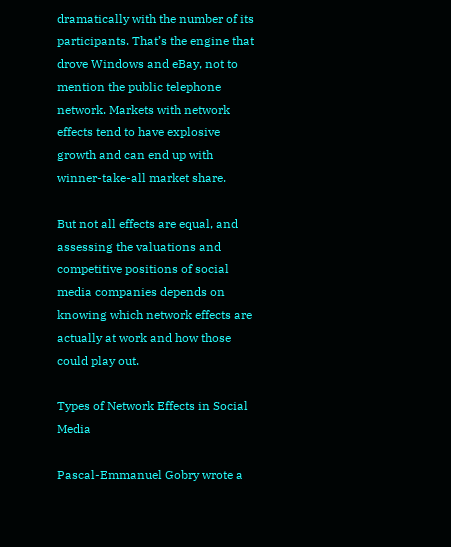dramatically with the number of its participants. That’s the engine that drove Windows and eBay, not to mention the public telephone network. Markets with network effects tend to have explosive growth and can end up with winner-take-all market share.

But not all effects are equal, and assessing the valuations and competitive positions of social media companies depends on knowing which network effects are actually at work and how those could play out.

Types of Network Effects in Social Media

Pascal-Emmanuel Gobry wrote a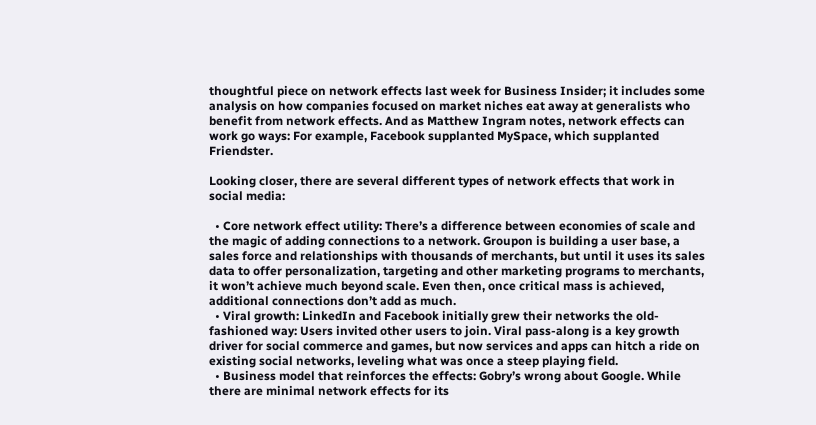thoughtful piece on network effects last week for Business Insider; it includes some analysis on how companies focused on market niches eat away at generalists who benefit from network effects. And as Matthew Ingram notes, network effects can work go ways: For example, Facebook supplanted MySpace, which supplanted Friendster.

Looking closer, there are several different types of network effects that work in social media:

  • Core network effect utility: There’s a difference between economies of scale and the magic of adding connections to a network. Groupon is building a user base, a sales force and relationships with thousands of merchants, but until it uses its sales data to offer personalization, targeting and other marketing programs to merchants, it won’t achieve much beyond scale. Even then, once critical mass is achieved, additional connections don’t add as much.
  • Viral growth: LinkedIn and Facebook initially grew their networks the old-fashioned way: Users invited other users to join. Viral pass-along is a key growth driver for social commerce and games, but now services and apps can hitch a ride on existing social networks, leveling what was once a steep playing field.
  • Business model that reinforces the effects: Gobry’s wrong about Google. While there are minimal network effects for its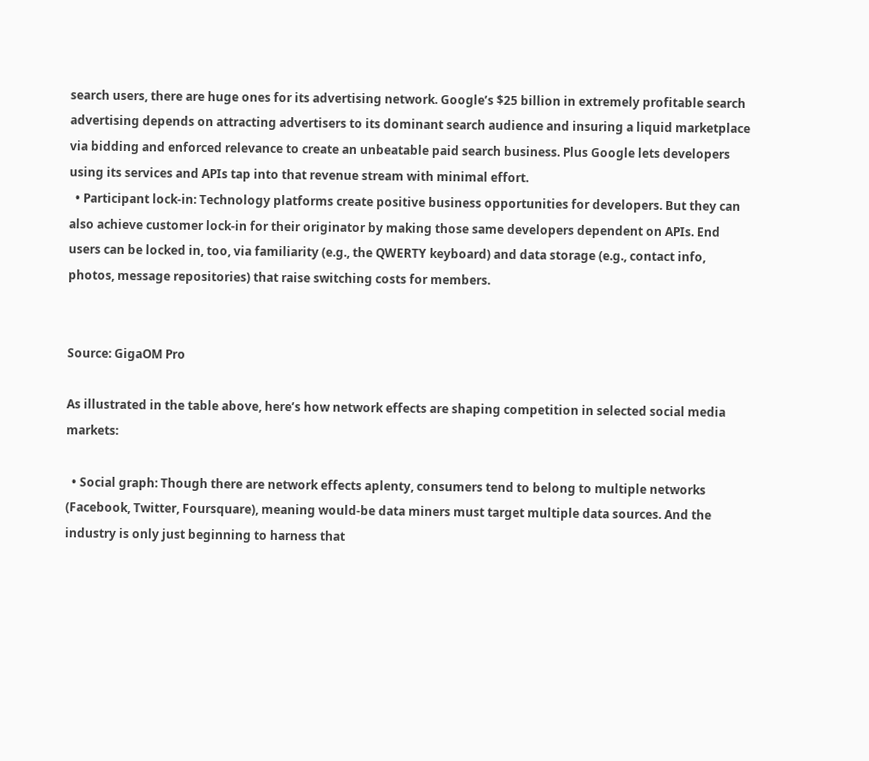search users, there are huge ones for its advertising network. Google’s $25 billion in extremely profitable search advertising depends on attracting advertisers to its dominant search audience and insuring a liquid marketplace via bidding and enforced relevance to create an unbeatable paid search business. Plus Google lets developers using its services and APIs tap into that revenue stream with minimal effort.
  • Participant lock-in: Technology platforms create positive business opportunities for developers. But they can also achieve customer lock-in for their originator by making those same developers dependent on APIs. End users can be locked in, too, via familiarity (e.g., the QWERTY keyboard) and data storage (e.g., contact info, photos, message repositories) that raise switching costs for members.


Source: GigaOM Pro

As illustrated in the table above, here’s how network effects are shaping competition in selected social media markets:

  • Social graph: Though there are network effects aplenty, consumers tend to belong to multiple networks (Facebook, Twitter, Foursquare), meaning would-be data miners must target multiple data sources. And the industry is only just beginning to harness that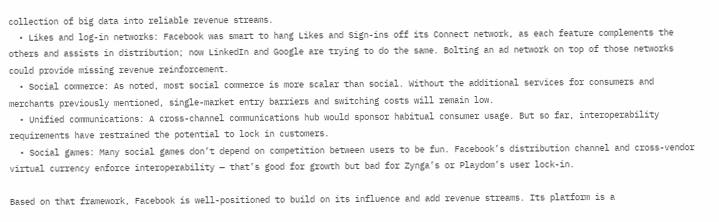collection of big data into reliable revenue streams.
  • Likes and log-in networks: Facebook was smart to hang Likes and Sign-ins off its Connect network, as each feature complements the others and assists in distribution; now LinkedIn and Google are trying to do the same. Bolting an ad network on top of those networks could provide missing revenue reinforcement.
  • Social commerce: As noted, most social commerce is more scalar than social. Without the additional services for consumers and merchants previously mentioned, single-market entry barriers and switching costs will remain low.
  • Unified communications: A cross-channel communications hub would sponsor habitual consumer usage. But so far, interoperability requirements have restrained the potential to lock in customers.
  • Social games: Many social games don’t depend on competition between users to be fun. Facebook’s distribution channel and cross-vendor virtual currency enforce interoperability — that’s good for growth but bad for Zynga’s or Playdom’s user lock-in.

Based on that framework, Facebook is well-positioned to build on its influence and add revenue streams. Its platform is a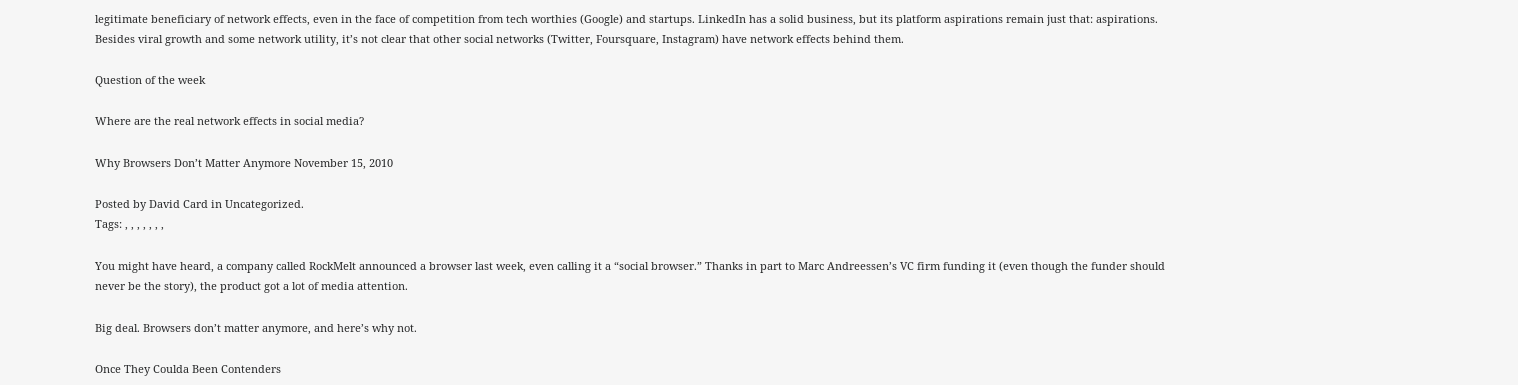legitimate beneficiary of network effects, even in the face of competition from tech worthies (Google) and startups. LinkedIn has a solid business, but its platform aspirations remain just that: aspirations. Besides viral growth and some network utility, it’s not clear that other social networks (Twitter, Foursquare, Instagram) have network effects behind them.

Question of the week

Where are the real network effects in social media?

Why Browsers Don’t Matter Anymore November 15, 2010

Posted by David Card in Uncategorized.
Tags: , , , , , , ,

You might have heard, a company called RockMelt announced a browser last week, even calling it a “social browser.” Thanks in part to Marc Andreessen’s VC firm funding it (even though the funder should never be the story), the product got a lot of media attention.

Big deal. Browsers don’t matter anymore, and here’s why not.

Once They Coulda Been Contenders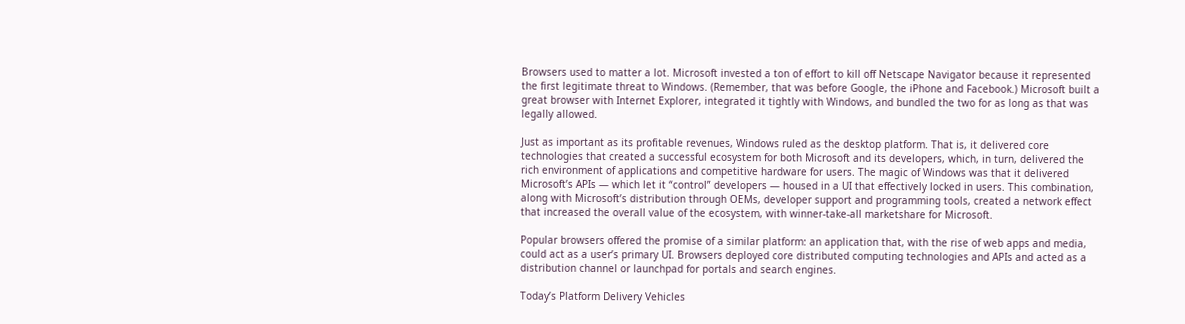Browsers used to matter a lot. Microsoft invested a ton of effort to kill off Netscape Navigator because it represented the first legitimate threat to Windows. (Remember, that was before Google, the iPhone and Facebook.) Microsoft built a great browser with Internet Explorer, integrated it tightly with Windows, and bundled the two for as long as that was legally allowed.

Just as important as its profitable revenues, Windows ruled as the desktop platform. That is, it delivered core technologies that created a successful ecosystem for both Microsoft and its developers, which, in turn, delivered the rich environment of applications and competitive hardware for users. The magic of Windows was that it delivered Microsoft’s APIs — which let it “control” developers — housed in a UI that effectively locked in users. This combination, along with Microsoft’s distribution through OEMs, developer support and programming tools, created a network effect that increased the overall value of the ecosystem, with winner-take-all marketshare for Microsoft.

Popular browsers offered the promise of a similar platform: an application that, with the rise of web apps and media, could act as a user’s primary UI. Browsers deployed core distributed computing technologies and APIs and acted as a distribution channel or launchpad for portals and search engines.

Today’s Platform Delivery Vehicles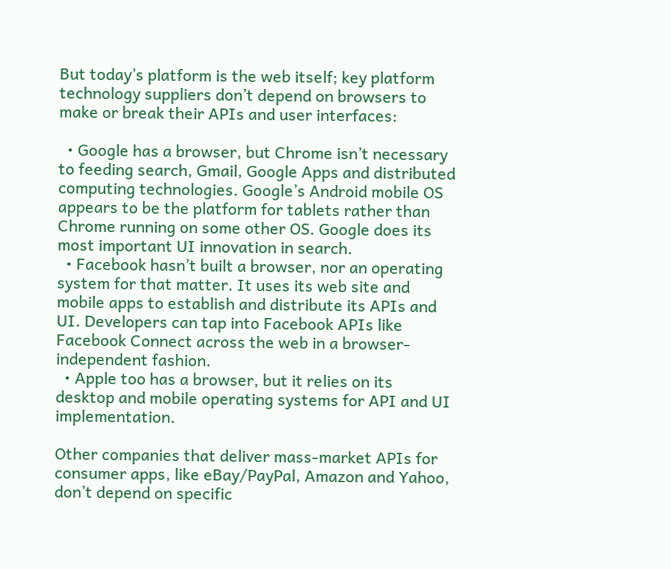But today’s platform is the web itself; key platform technology suppliers don’t depend on browsers to make or break their APIs and user interfaces:

  • Google has a browser, but Chrome isn’t necessary to feeding search, Gmail, Google Apps and distributed computing technologies. Google’s Android mobile OS appears to be the platform for tablets rather than Chrome running on some other OS. Google does its most important UI innovation in search.
  • Facebook hasn’t built a browser, nor an operating system for that matter. It uses its web site and mobile apps to establish and distribute its APIs and UI. Developers can tap into Facebook APIs like Facebook Connect across the web in a browser-independent fashion.
  • Apple too has a browser, but it relies on its desktop and mobile operating systems for API and UI implementation.

Other companies that deliver mass-market APIs for consumer apps, like eBay/PayPal, Amazon and Yahoo, don’t depend on specific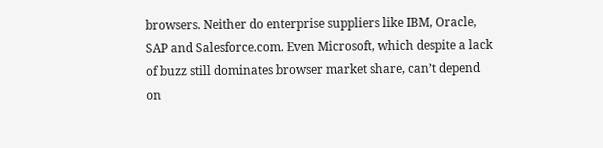browsers. Neither do enterprise suppliers like IBM, Oracle, SAP and Salesforce.com. Even Microsoft, which despite a lack of buzz still dominates browser market share, can’t depend on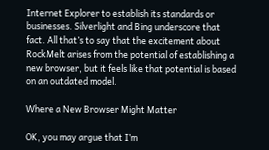Internet Explorer to establish its standards or businesses. Silverlight and Bing underscore that fact. All that’s to say that the excitement about RockMelt arises from the potential of establishing a new browser, but it feels like that potential is based on an outdated model.

Where a New Browser Might Matter

OK, you may argue that I’m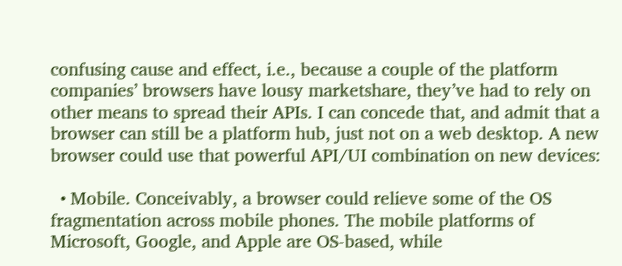confusing cause and effect, i.e., because a couple of the platform companies’ browsers have lousy marketshare, they’ve had to rely on other means to spread their APIs. I can concede that, and admit that a browser can still be a platform hub, just not on a web desktop. A new browser could use that powerful API/UI combination on new devices:

  • Mobile. Conceivably, a browser could relieve some of the OS fragmentation across mobile phones. The mobile platforms of Microsoft, Google, and Apple are OS-based, while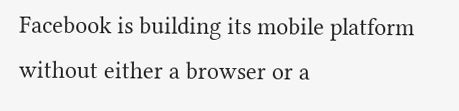Facebook is building its mobile platform without either a browser or a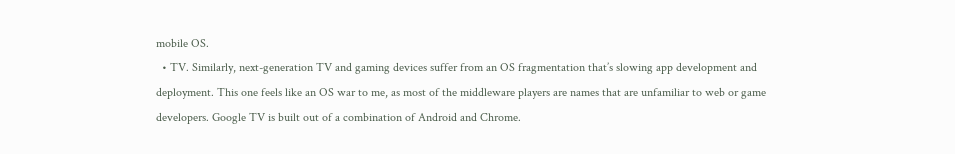mobile OS.
  • TV. Similarly, next-generation TV and gaming devices suffer from an OS fragmentation that’s slowing app development and deployment. This one feels like an OS war to me, as most of the middleware players are names that are unfamiliar to web or game developers. Google TV is built out of a combination of Android and Chrome.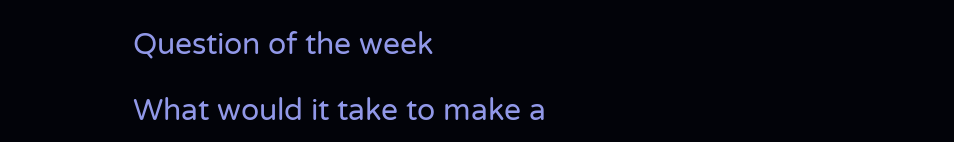Question of the week

What would it take to make a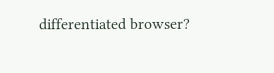differentiated browser?